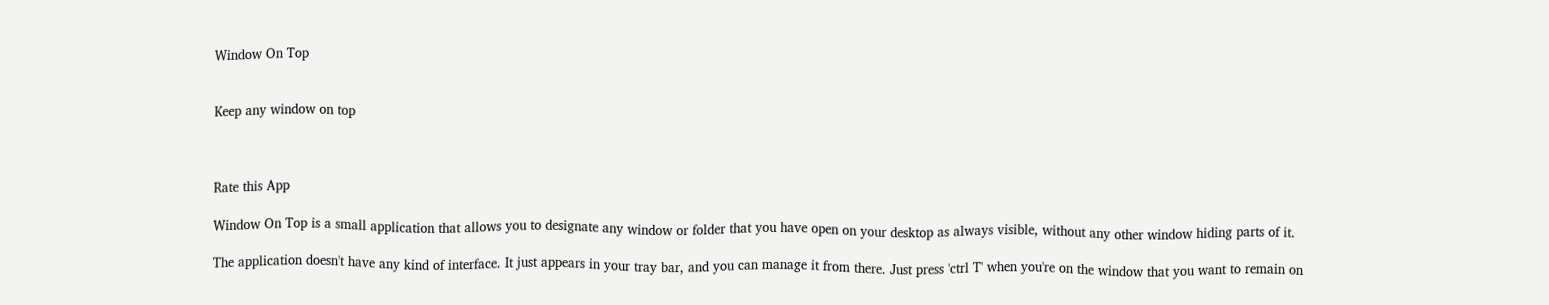Window On Top


Keep any window on top



Rate this App

Window On Top is a small application that allows you to designate any window or folder that you have open on your desktop as always visible, without any other window hiding parts of it.

The application doesn't have any kind of interface. It just appears in your tray bar, and you can manage it from there. Just press 'ctrl T' when you're on the window that you want to remain on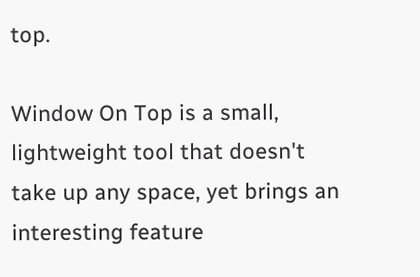top.

Window On Top is a small, lightweight tool that doesn't take up any space, yet brings an interesting feature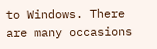to Windows. There are many occasions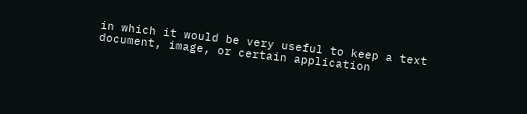in which it would be very useful to keep a text document, image, or certain application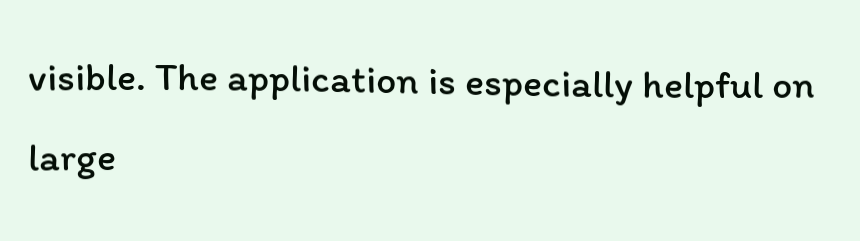visible. The application is especially helpful on large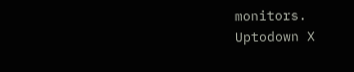monitors.
Uptodown X